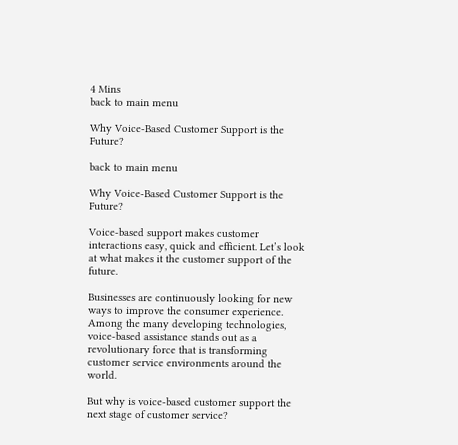4 Mins
back to main menu

Why Voice-Based Customer Support is the Future?

back to main menu

Why Voice-Based Customer Support is the Future?

Voice-based support makes customer interactions easy, quick and efficient. Let’s look at what makes it the customer support of the future.

Businesses are continuously looking for new ways to improve the consumer experience. Among the many developing technologies, voice-based assistance stands out as a revolutionary force that is transforming customer service environments around the world.

But why is voice-based customer support the next stage of customer service?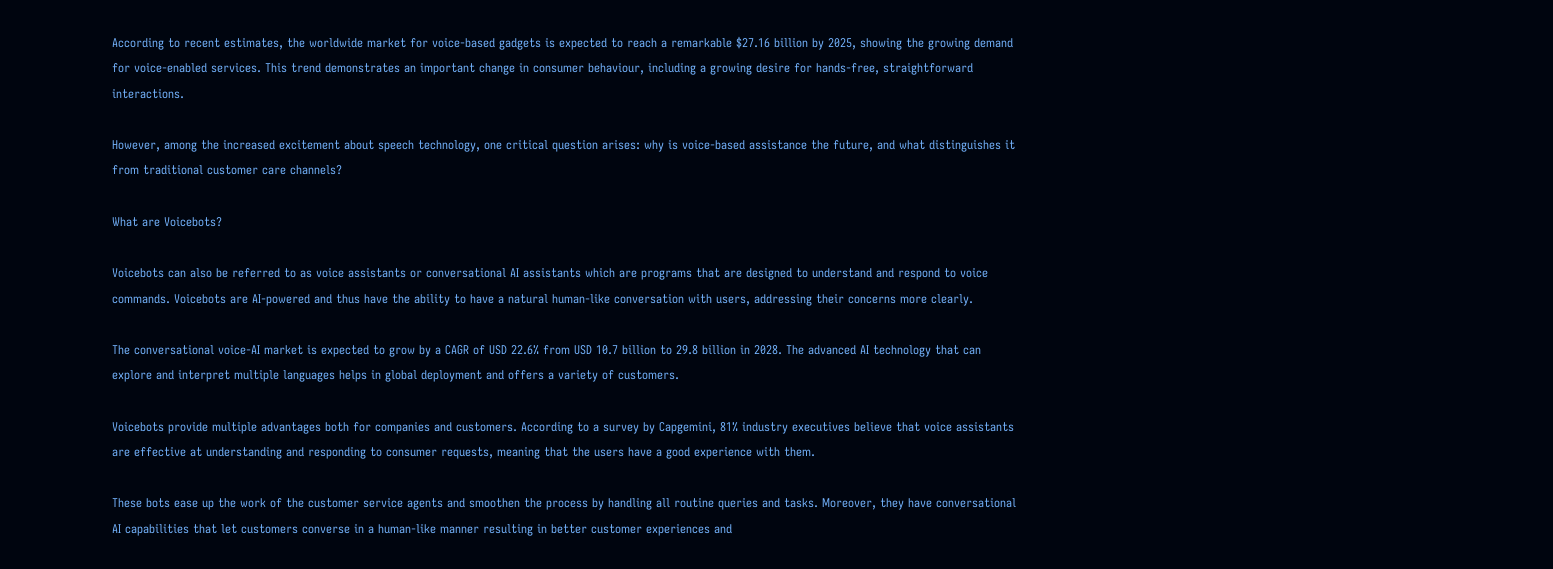According to recent estimates, the worldwide market for voice-based gadgets is expected to reach a remarkable $27.16 billion by 2025, showing the growing demand for voice-enabled services. This trend demonstrates an important change in consumer behaviour, including a growing desire for hands-free, straightforward interactions.

However, among the increased excitement about speech technology, one critical question arises: why is voice-based assistance the future, and what distinguishes it from traditional customer care channels?

What are Voicebots?

Voicebots can also be referred to as voice assistants or conversational AI assistants which are programs that are designed to understand and respond to voice commands. Voicebots are AI-powered and thus have the ability to have a natural human-like conversation with users, addressing their concerns more clearly.

The conversational voice-AI market is expected to grow by a CAGR of USD 22.6% from USD 10.7 billion to 29.8 billion in 2028. The advanced AI technology that can explore and interpret multiple languages helps in global deployment and offers a variety of customers.

Voicebots provide multiple advantages both for companies and customers. According to a survey by Capgemini, 81% industry executives believe that voice assistants are effective at understanding and responding to consumer requests, meaning that the users have a good experience with them.

These bots ease up the work of the customer service agents and smoothen the process by handling all routine queries and tasks. Moreover, they have conversational AI capabilities that let customers converse in a human-like manner resulting in better customer experiences and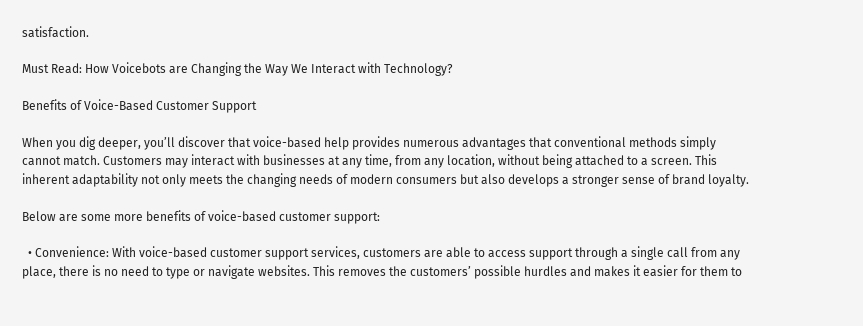satisfaction.

Must Read: How Voicebots are Changing the Way We Interact with Technology?

Benefits of Voice-Based Customer Support

When you dig deeper, you’ll discover that voice-based help provides numerous advantages that conventional methods simply cannot match. Customers may interact with businesses at any time, from any location, without being attached to a screen. This inherent adaptability not only meets the changing needs of modern consumers but also develops a stronger sense of brand loyalty.

Below are some more benefits of voice-based customer support:

  • Convenience: With voice-based customer support services, customers are able to access support through a single call from any place, there is no need to type or navigate websites. This removes the customers’ possible hurdles and makes it easier for them to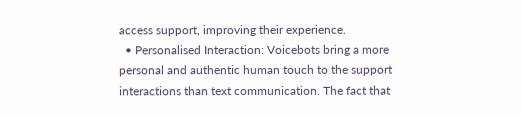access support, improving their experience.
  • Personalised Interaction: Voicebots bring a more personal and authentic human touch to the support interactions than text communication. The fact that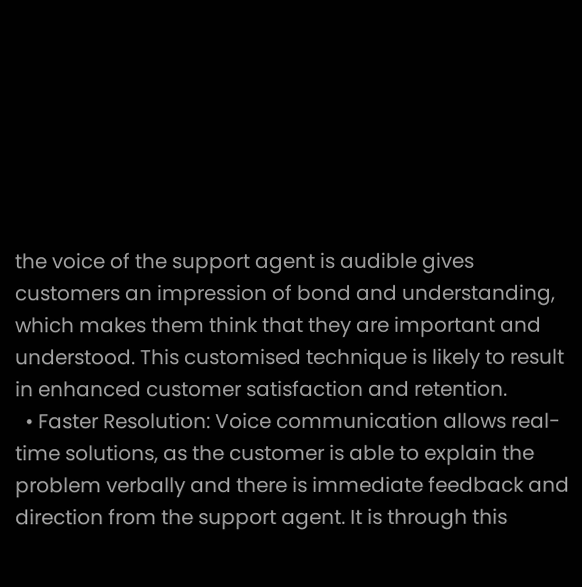the voice of the support agent is audible gives customers an impression of bond and understanding, which makes them think that they are important and understood. This customised technique is likely to result in enhanced customer satisfaction and retention.
  • Faster Resolution: Voice communication allows real-time solutions, as the customer is able to explain the problem verbally and there is immediate feedback and direction from the support agent. It is through this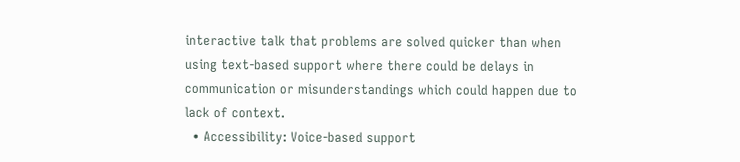interactive talk that problems are solved quicker than when using text-based support where there could be delays in communication or misunderstandings which could happen due to lack of context.
  • Accessibility: Voice-based support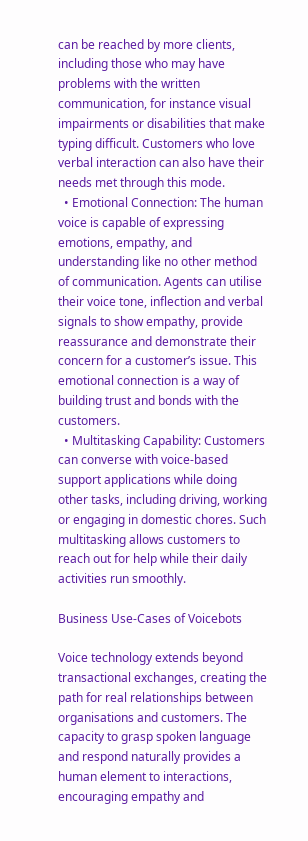can be reached by more clients, including those who may have problems with the written communication, for instance visual impairments or disabilities that make typing difficult. Customers who love verbal interaction can also have their needs met through this mode.
  • Emotional Connection: The human voice is capable of expressing emotions, empathy, and understanding like no other method of communication. Agents can utilise their voice tone, inflection and verbal signals to show empathy, provide reassurance and demonstrate their concern for a customer’s issue. This emotional connection is a way of building trust and bonds with the customers.
  • Multitasking Capability: Customers can converse with voice-based support applications while doing other tasks, including driving, working or engaging in domestic chores. Such multitasking allows customers to reach out for help while their daily activities run smoothly.

Business Use-Cases of Voicebots

Voice technology extends beyond transactional exchanges, creating the path for real relationships between organisations and customers. The capacity to grasp spoken language and respond naturally provides a human element to interactions, encouraging empathy and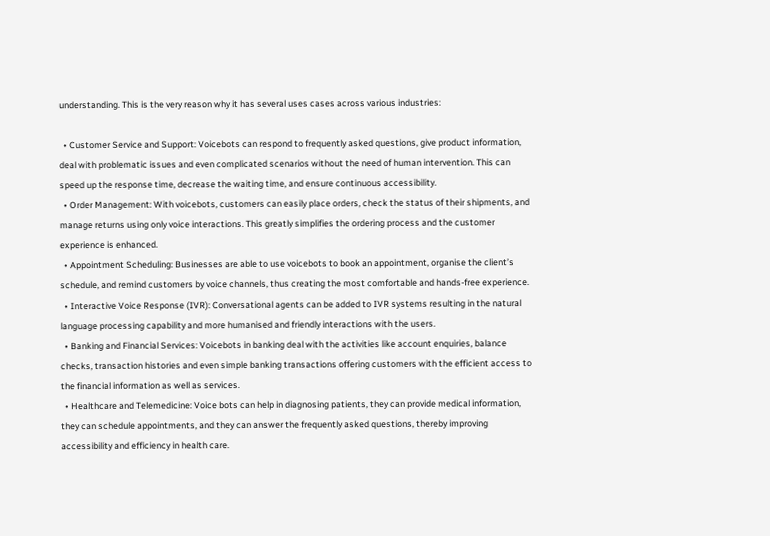understanding. This is the very reason why it has several uses cases across various industries:

  • Customer Service and Support: Voicebots can respond to frequently asked questions, give product information, deal with problematic issues and even complicated scenarios without the need of human intervention. This can speed up the response time, decrease the waiting time, and ensure continuous accessibility.
  • Order Management: With voicebots, customers can easily place orders, check the status of their shipments, and manage returns using only voice interactions. This greatly simplifies the ordering process and the customer experience is enhanced.
  • Appointment Scheduling: Businesses are able to use voicebots to book an appointment, organise the client’s schedule, and remind customers by voice channels, thus creating the most comfortable and hands-free experience.
  • Interactive Voice Response (IVR): Conversational agents can be added to IVR systems resulting in the natural language processing capability and more humanised and friendly interactions with the users.
  • Banking and Financial Services: Voicebots in banking deal with the activities like account enquiries, balance checks, transaction histories and even simple banking transactions offering customers with the efficient access to the financial information as well as services.
  • Healthcare and Telemedicine: Voice bots can help in diagnosing patients, they can provide medical information, they can schedule appointments, and they can answer the frequently asked questions, thereby improving accessibility and efficiency in health care.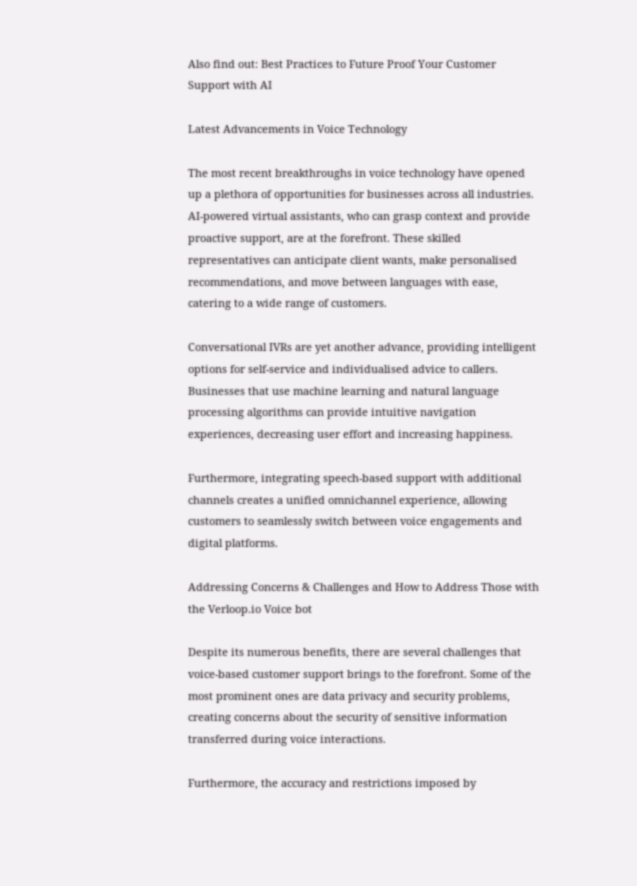Also find out: Best Practices to Future Proof Your Customer Support with AI

Latest Advancements in Voice Technology

The most recent breakthroughs in voice technology have opened up a plethora of opportunities for businesses across all industries. AI-powered virtual assistants, who can grasp context and provide proactive support, are at the forefront. These skilled representatives can anticipate client wants, make personalised recommendations, and move between languages with ease, catering to a wide range of customers.

Conversational IVRs are yet another advance, providing intelligent options for self-service and individualised advice to callers. Businesses that use machine learning and natural language processing algorithms can provide intuitive navigation experiences, decreasing user effort and increasing happiness.

Furthermore, integrating speech-based support with additional channels creates a unified omnichannel experience, allowing customers to seamlessly switch between voice engagements and digital platforms.

Addressing Concerns & Challenges and How to Address Those with the Verloop.io Voice bot

Despite its numerous benefits, there are several challenges that voice-based customer support brings to the forefront. Some of the most prominent ones are data privacy and security problems, creating concerns about the security of sensitive information transferred during voice interactions.

Furthermore, the accuracy and restrictions imposed by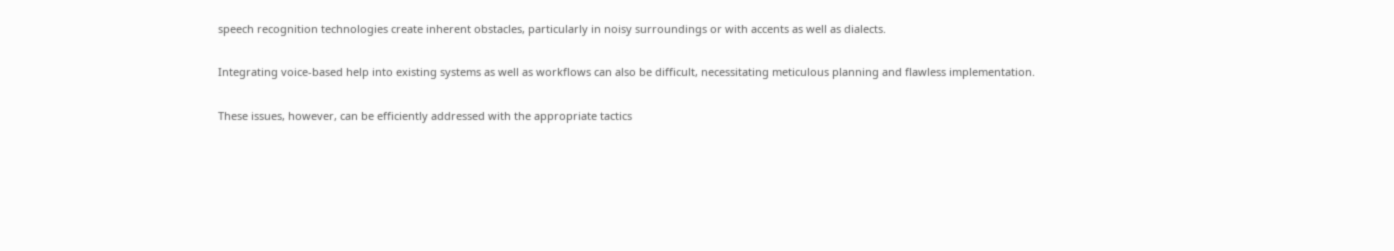speech recognition technologies create inherent obstacles, particularly in noisy surroundings or with accents as well as dialects.

Integrating voice-based help into existing systems as well as workflows can also be difficult, necessitating meticulous planning and flawless implementation.

These issues, however, can be efficiently addressed with the appropriate tactics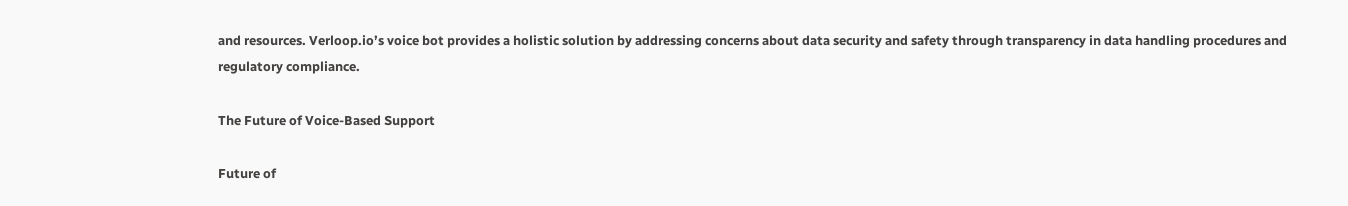and resources. Verloop.io’s voice bot provides a holistic solution by addressing concerns about data security and safety through transparency in data handling procedures and regulatory compliance.

The Future of Voice-Based Support

Future of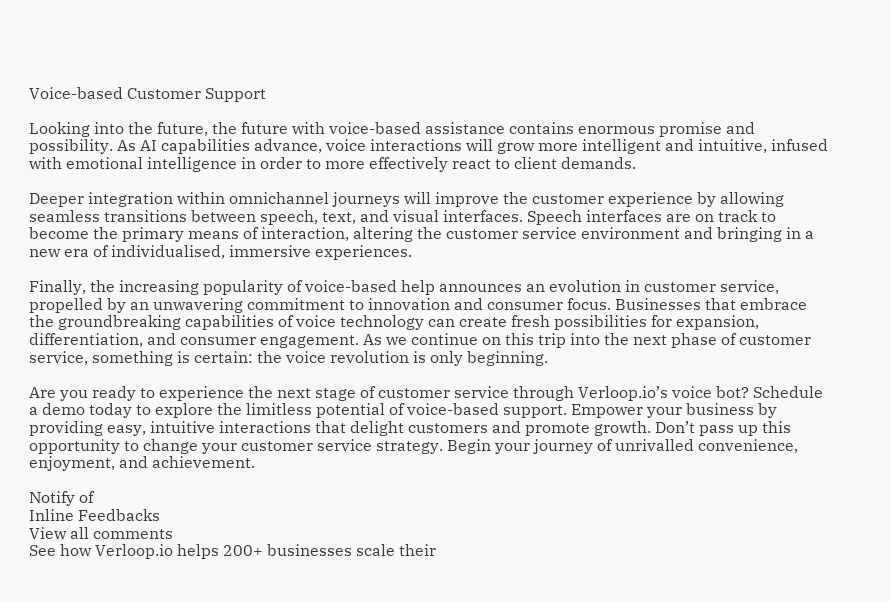Voice-based Customer Support

Looking into the future, the future with voice-based assistance contains enormous promise and possibility. As AI capabilities advance, voice interactions will grow more intelligent and intuitive, infused with emotional intelligence in order to more effectively react to client demands.

Deeper integration within omnichannel journeys will improve the customer experience by allowing seamless transitions between speech, text, and visual interfaces. Speech interfaces are on track to become the primary means of interaction, altering the customer service environment and bringing in a new era of individualised, immersive experiences.

Finally, the increasing popularity of voice-based help announces an evolution in customer service, propelled by an unwavering commitment to innovation and consumer focus. Businesses that embrace the groundbreaking capabilities of voice technology can create fresh possibilities for expansion, differentiation, and consumer engagement. As we continue on this trip into the next phase of customer service, something is certain: the voice revolution is only beginning.

Are you ready to experience the next stage of customer service through Verloop.io’s voice bot? Schedule a demo today to explore the limitless potential of voice-based support. Empower your business by providing easy, intuitive interactions that delight customers and promote growth. Don’t pass up this opportunity to change your customer service strategy. Begin your journey of unrivalled convenience, enjoyment, and achievement.

Notify of
Inline Feedbacks
View all comments
See how Verloop.io helps 200+ businesses scale their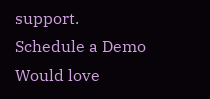support.
Schedule a Demo
Would love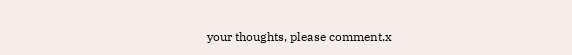your thoughts, please comment.x